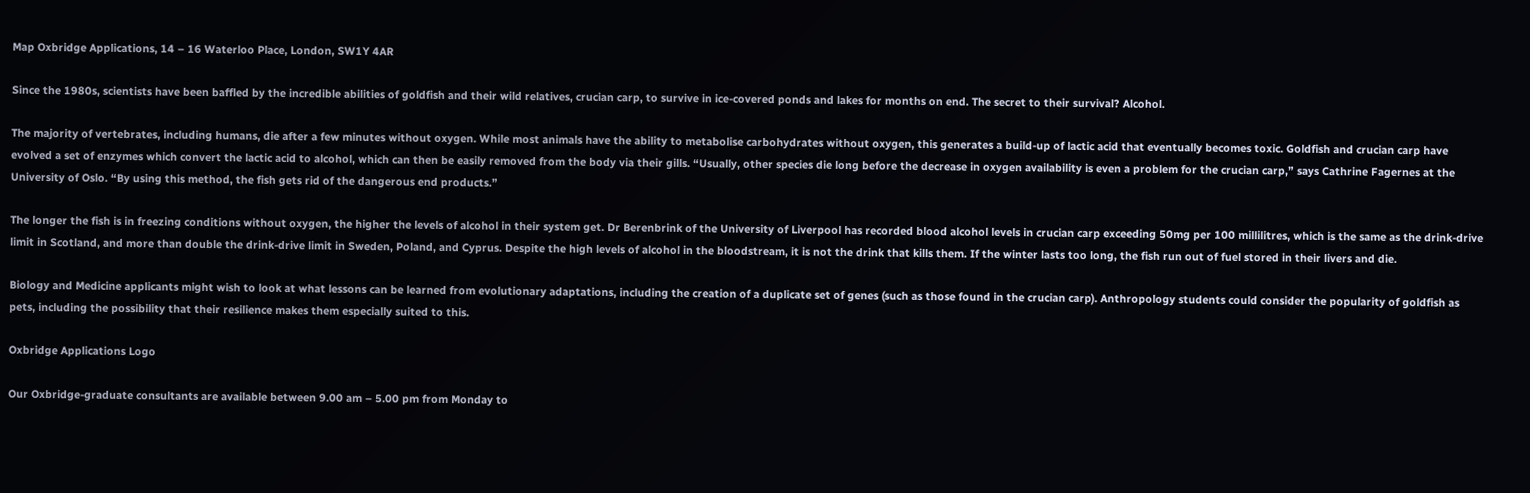Map Oxbridge Applications, 14 – 16 Waterloo Place, London, SW1Y 4AR

Since the 1980s, scientists have been baffled by the incredible abilities of goldfish and their wild relatives, crucian carp, to survive in ice-covered ponds and lakes for months on end. The secret to their survival? Alcohol.

The majority of vertebrates, including humans, die after a few minutes without oxygen. While most animals have the ability to metabolise carbohydrates without oxygen, this generates a build-up of lactic acid that eventually becomes toxic. Goldfish and crucian carp have evolved a set of enzymes which convert the lactic acid to alcohol, which can then be easily removed from the body via their gills. “Usually, other species die long before the decrease in oxygen availability is even a problem for the crucian carp,” says Cathrine Fagernes at the University of Oslo. “By using this method, the fish gets rid of the dangerous end products.”

The longer the fish is in freezing conditions without oxygen, the higher the levels of alcohol in their system get. Dr Berenbrink of the University of Liverpool has recorded blood alcohol levels in crucian carp exceeding 50mg per 100 millilitres, which is the same as the drink-drive limit in Scotland, and more than double the drink-drive limit in Sweden, Poland, and Cyprus. Despite the high levels of alcohol in the bloodstream, it is not the drink that kills them. If the winter lasts too long, the fish run out of fuel stored in their livers and die.

Biology and Medicine applicants might wish to look at what lessons can be learned from evolutionary adaptations, including the creation of a duplicate set of genes (such as those found in the crucian carp). Anthropology students could consider the popularity of goldfish as pets, including the possibility that their resilience makes them especially suited to this.

Oxbridge Applications Logo

Our Oxbridge-graduate consultants are available between 9.00 am – 5.00 pm from Monday to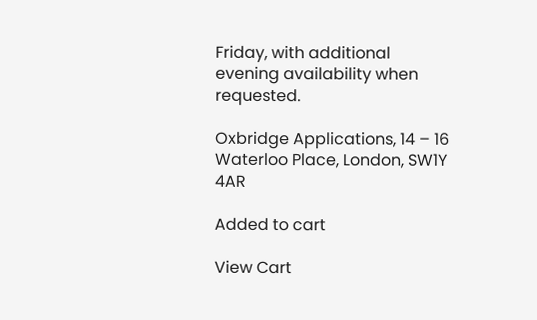Friday, with additional evening availability when requested.

Oxbridge Applications, 14 – 16 Waterloo Place, London, SW1Y 4AR

Added to cart

View Cart